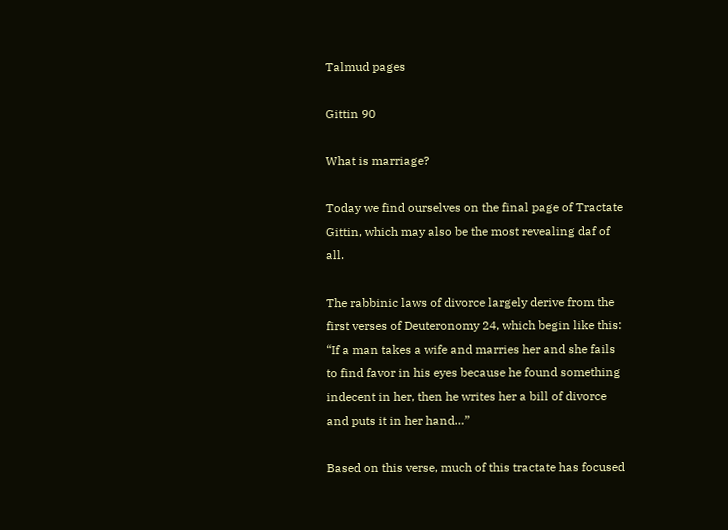Talmud pages

Gittin 90

What is marriage?

Today we find ourselves on the final page of Tractate Gittin, which may also be the most revealing daf of all.

The rabbinic laws of divorce largely derive from the first verses of Deuteronomy 24, which begin like this: “If a man takes a wife and marries her and she fails to find favor in his eyes because he found something indecent in her, then he writes her a bill of divorce and puts it in her hand…”

Based on this verse, much of this tractate has focused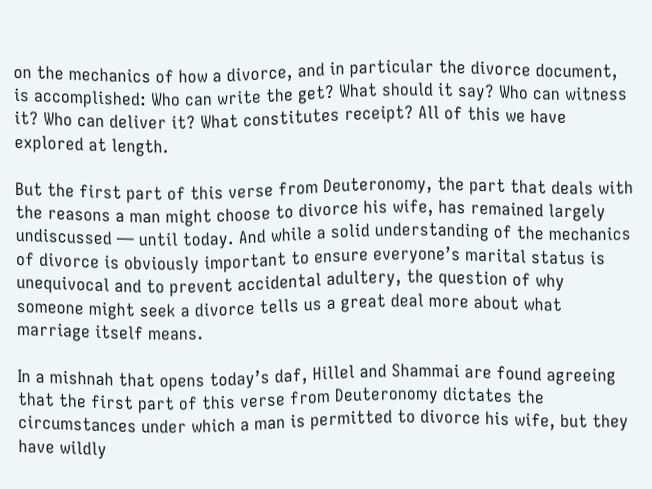on the mechanics of how a divorce, and in particular the divorce document, is accomplished: Who can write the get? What should it say? Who can witness it? Who can deliver it? What constitutes receipt? All of this we have explored at length.

But the first part of this verse from Deuteronomy, the part that deals with the reasons a man might choose to divorce his wife, has remained largely undiscussed — until today. And while a solid understanding of the mechanics of divorce is obviously important to ensure everyone’s marital status is unequivocal and to prevent accidental adultery, the question of why someone might seek a divorce tells us a great deal more about what marriage itself means.

In a mishnah that opens today’s daf, Hillel and Shammai are found agreeing that the first part of this verse from Deuteronomy dictates the circumstances under which a man is permitted to divorce his wife, but they have wildly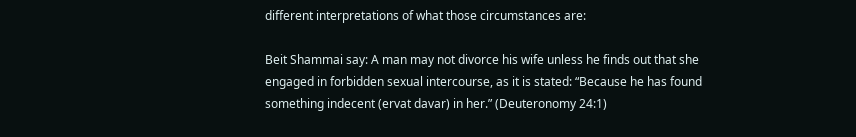different interpretations of what those circumstances are:

Beit Shammai say: A man may not divorce his wife unless he finds out that she engaged in forbidden sexual intercourse, as it is stated: “Because he has found something indecent (ervat davar) in her.” (Deuteronomy 24:1)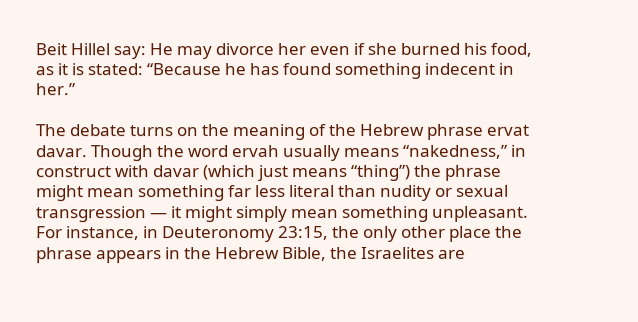Beit Hillel say: He may divorce her even if she burned his food, as it is stated: “Because he has found something indecent in her.”

The debate turns on the meaning of the Hebrew phrase ervat davar. Though the word ervah usually means “nakedness,” in construct with davar (which just means “thing”) the phrase might mean something far less literal than nudity or sexual transgression — it might simply mean something unpleasant. For instance, in Deuteronomy 23:15, the only other place the phrase appears in the Hebrew Bible, the Israelites are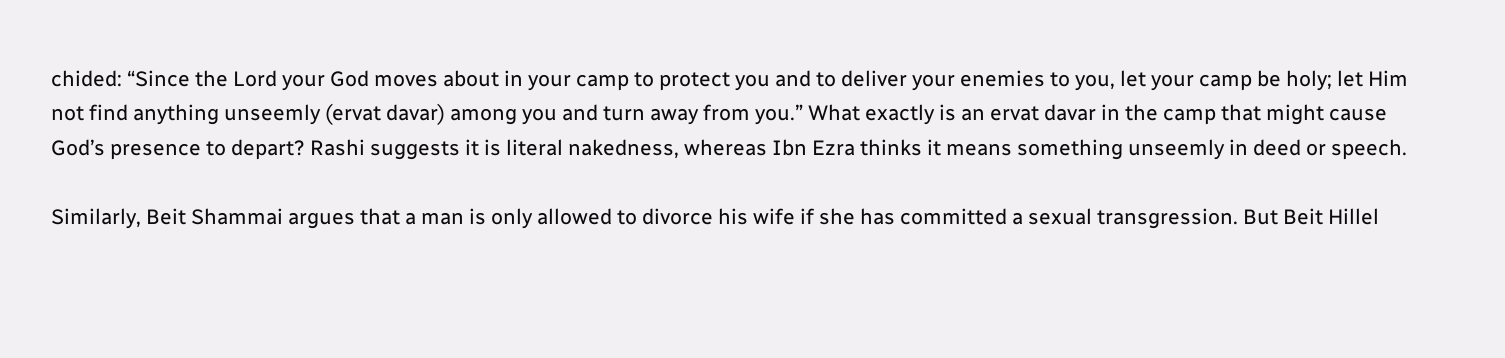chided: “Since the Lord your God moves about in your camp to protect you and to deliver your enemies to you, let your camp be holy; let Him not find anything unseemly (ervat davar) among you and turn away from you.” What exactly is an ervat davar in the camp that might cause God’s presence to depart? Rashi suggests it is literal nakedness, whereas Ibn Ezra thinks it means something unseemly in deed or speech.

Similarly, Beit Shammai argues that a man is only allowed to divorce his wife if she has committed a sexual transgression. But Beit Hillel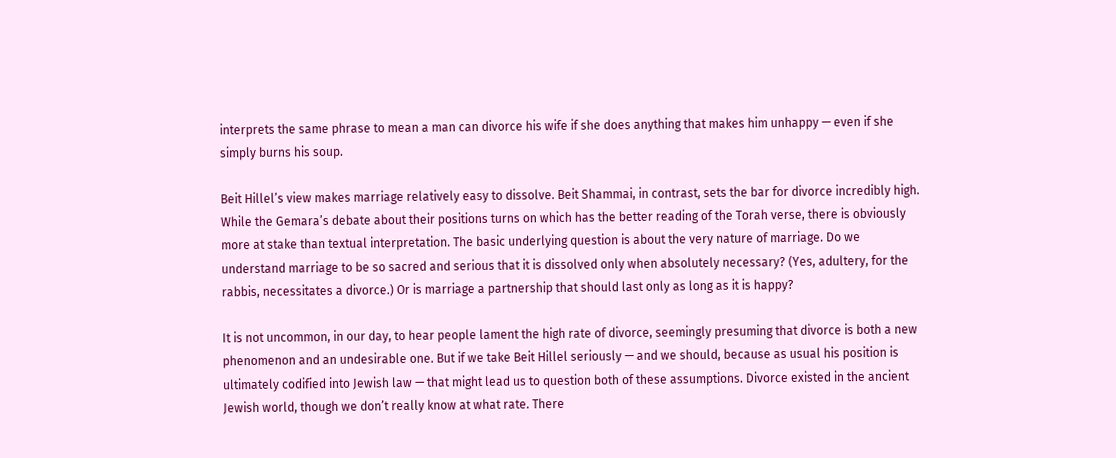interprets the same phrase to mean a man can divorce his wife if she does anything that makes him unhappy — even if she simply burns his soup.

Beit Hillel’s view makes marriage relatively easy to dissolve. Beit Shammai, in contrast, sets the bar for divorce incredibly high. While the Gemara’s debate about their positions turns on which has the better reading of the Torah verse, there is obviously more at stake than textual interpretation. The basic underlying question is about the very nature of marriage. Do we understand marriage to be so sacred and serious that it is dissolved only when absolutely necessary? (Yes, adultery, for the rabbis, necessitates a divorce.) Or is marriage a partnership that should last only as long as it is happy?

It is not uncommon, in our day, to hear people lament the high rate of divorce, seemingly presuming that divorce is both a new phenomenon and an undesirable one. But if we take Beit Hillel seriously — and we should, because as usual his position is ultimately codified into Jewish law — that might lead us to question both of these assumptions. Divorce existed in the ancient Jewish world, though we don’t really know at what rate. There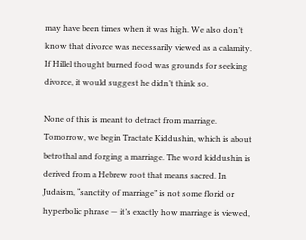may have been times when it was high. We also don’t know that divorce was necessarily viewed as a calamity. If Hillel thought burned food was grounds for seeking divorce, it would suggest he didn’t think so.

None of this is meant to detract from marriage. Tomorrow, we begin Tractate Kiddushin, which is about betrothal and forging a marriage. The word kiddushin is derived from a Hebrew root that means sacred. In Judaism, “sanctity of marriage” is not some florid or hyperbolic phrase — it’s exactly how marriage is viewed,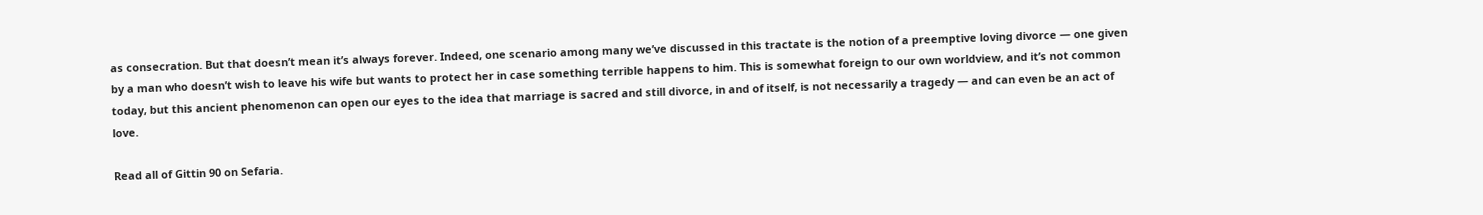as consecration. But that doesn’t mean it’s always forever. Indeed, one scenario among many we’ve discussed in this tractate is the notion of a preemptive loving divorce — one given by a man who doesn’t wish to leave his wife but wants to protect her in case something terrible happens to him. This is somewhat foreign to our own worldview, and it’s not common today, but this ancient phenomenon can open our eyes to the idea that marriage is sacred and still divorce, in and of itself, is not necessarily a tragedy — and can even be an act of love.

Read all of Gittin 90 on Sefaria.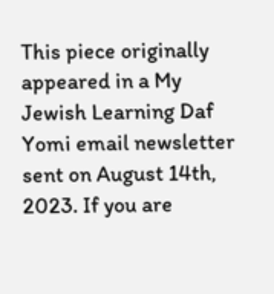This piece originally appeared in a My Jewish Learning Daf Yomi email newsletter sent on August 14th, 2023. If you are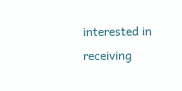interested in receiving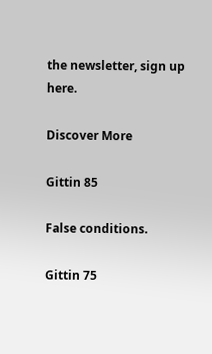the newsletter, sign up here.

Discover More

Gittin 85

False conditions.

Gittin 75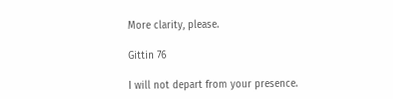More clarity, please.

Gittin 76

I will not depart from your presence.